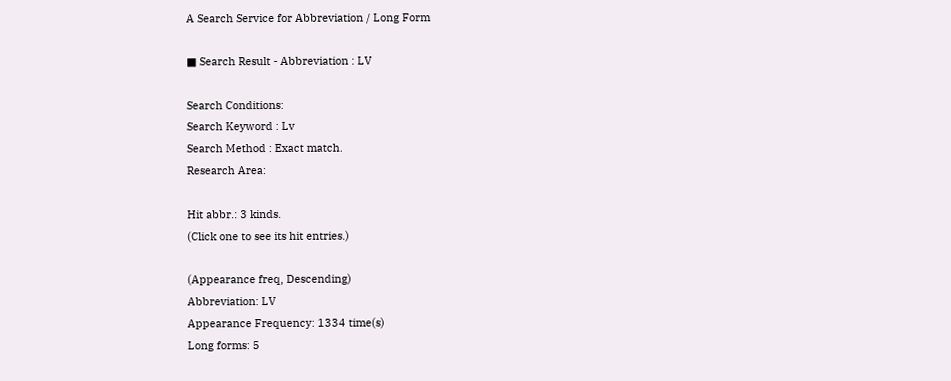A Search Service for Abbreviation / Long Form

■ Search Result - Abbreviation : LV

Search Conditions:
Search Keyword : Lv
Search Method : Exact match.
Research Area:

Hit abbr.: 3 kinds.
(Click one to see its hit entries.)

(Appearance freq, Descending)
Abbreviation: LV
Appearance Frequency: 1334 time(s)
Long forms: 5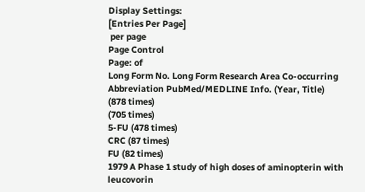Display Settings:
[Entries Per Page]
 per page
Page Control
Page: of
Long Form No. Long Form Research Area Co-occurring Abbreviation PubMed/MEDLINE Info. (Year, Title)
(878 times)
(705 times)
5-FU (478 times)
CRC (87 times)
FU (82 times)
1979 A Phase 1 study of high doses of aminopterin with leucovorin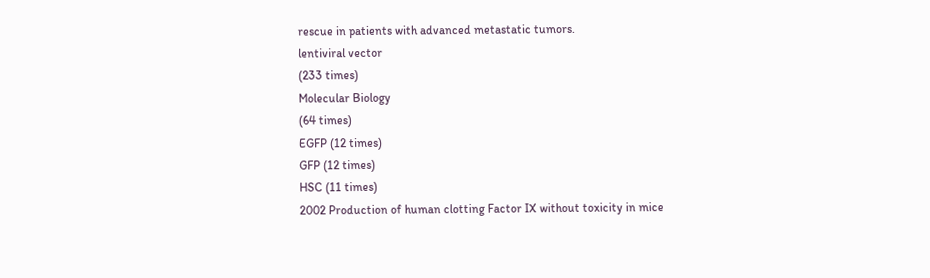rescue in patients with advanced metastatic tumors.
lentiviral vector
(233 times)
Molecular Biology
(64 times)
EGFP (12 times)
GFP (12 times)
HSC (11 times)
2002 Production of human clotting Factor IX without toxicity in mice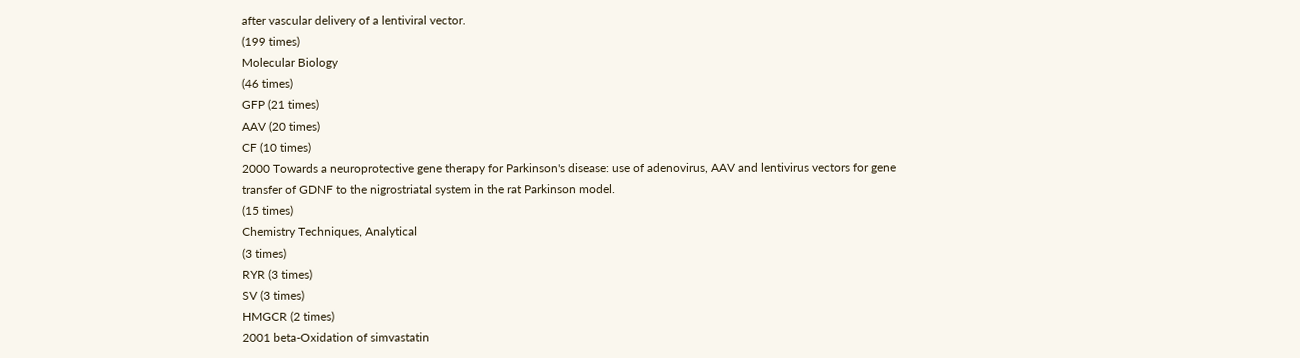after vascular delivery of a lentiviral vector.
(199 times)
Molecular Biology
(46 times)
GFP (21 times)
AAV (20 times)
CF (10 times)
2000 Towards a neuroprotective gene therapy for Parkinson's disease: use of adenovirus, AAV and lentivirus vectors for gene transfer of GDNF to the nigrostriatal system in the rat Parkinson model.
(15 times)
Chemistry Techniques, Analytical
(3 times)
RYR (3 times)
SV (3 times)
HMGCR (2 times)
2001 beta-Oxidation of simvastatin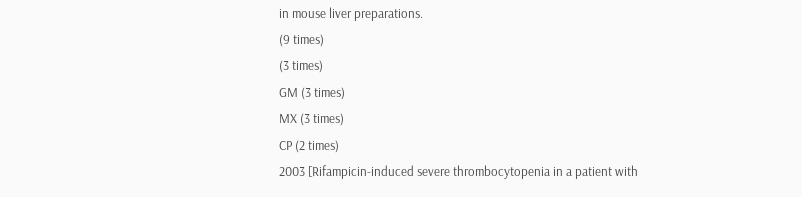in mouse liver preparations.
(9 times)
(3 times)
GM (3 times)
MX (3 times)
CP (2 times)
2003 [Rifampicin-induced severe thrombocytopenia in a patient with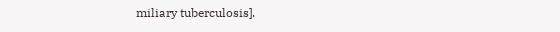miliary tuberculosis].